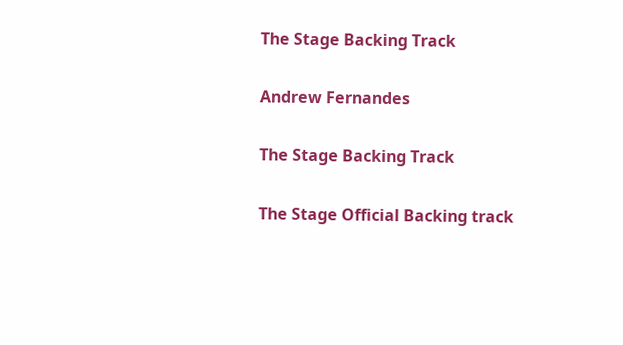The Stage Backing Track

Andrew Fernandes

The Stage Backing Track

The Stage Official Backing track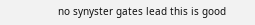no synyster gates lead this is good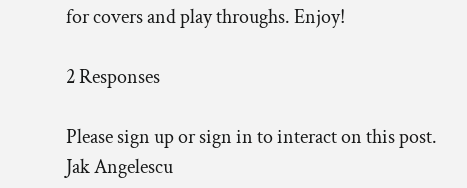for covers and play throughs. Enjoy!

2 Responses

Please sign up or sign in to interact on this post.
Jak Angelescu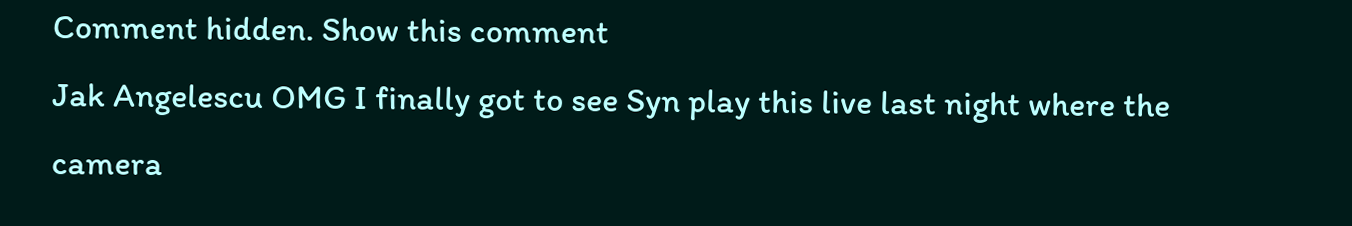Comment hidden. Show this comment
Jak Angelescu OMG I finally got to see Syn play this live last night where the camera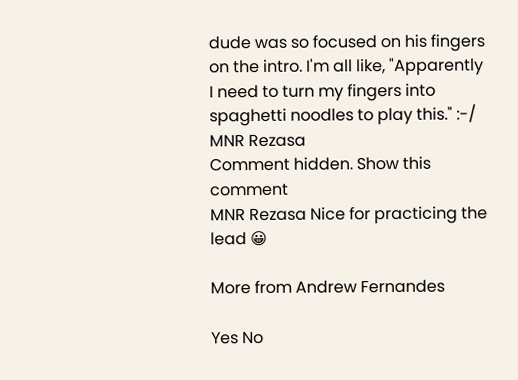dude was so focused on his fingers on the intro. I'm all like, "Apparently I need to turn my fingers into spaghetti noodles to play this." :-/
MNR Rezasa
Comment hidden. Show this comment
MNR Rezasa Nice for practicing the lead 😀

More from Andrew Fernandes

Yes No